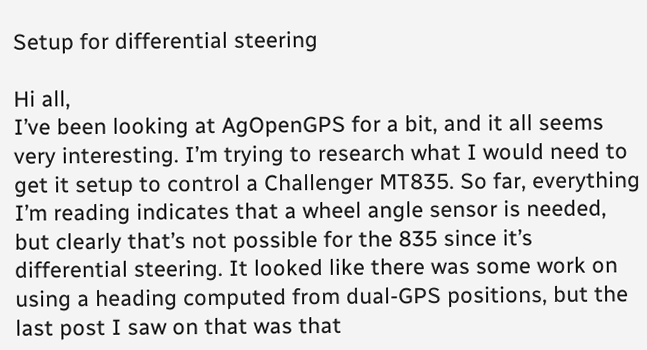Setup for differential steering

Hi all,
I’ve been looking at AgOpenGPS for a bit, and it all seems very interesting. I’m trying to research what I would need to get it setup to control a Challenger MT835. So far, everything I’m reading indicates that a wheel angle sensor is needed, but clearly that’s not possible for the 835 since it’s differential steering. It looked like there was some work on using a heading computed from dual-GPS positions, but the last post I saw on that was that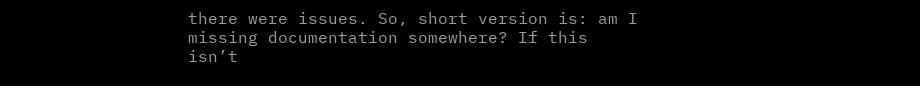there were issues. So, short version is: am I missing documentation somewhere? If this isn’t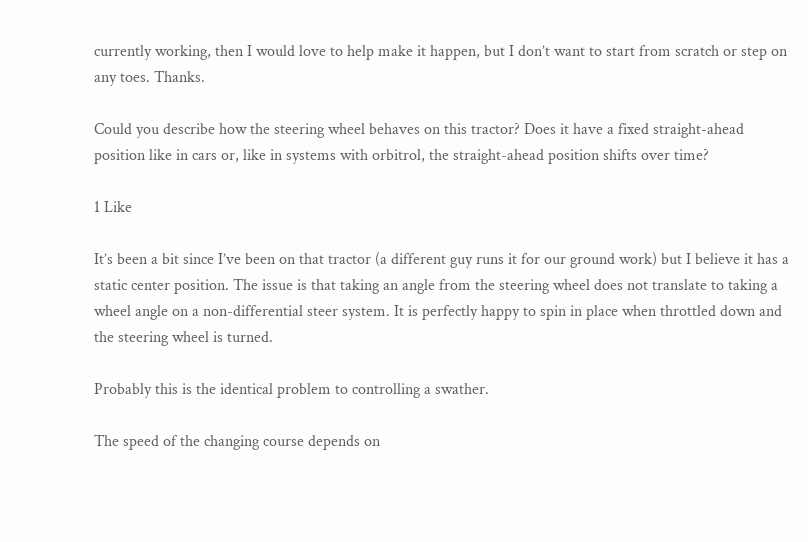currently working, then I would love to help make it happen, but I don’t want to start from scratch or step on any toes. Thanks.

Could you describe how the steering wheel behaves on this tractor? Does it have a fixed straight-ahead position like in cars or, like in systems with orbitrol, the straight-ahead position shifts over time?

1 Like

It’s been a bit since I’ve been on that tractor (a different guy runs it for our ground work) but I believe it has a static center position. The issue is that taking an angle from the steering wheel does not translate to taking a wheel angle on a non-differential steer system. It is perfectly happy to spin in place when throttled down and the steering wheel is turned.

Probably this is the identical problem to controlling a swather.

The speed of the changing course depends on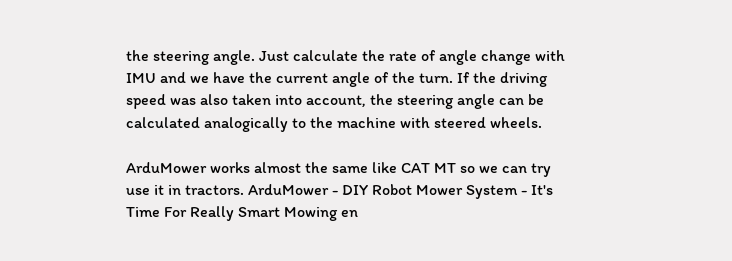the steering angle. Just calculate the rate of angle change with IMU and we have the current angle of the turn. If the driving speed was also taken into account, the steering angle can be calculated analogically to the machine with steered wheels.

ArduMower works almost the same like CAT MT so we can try use it in tractors. ArduMower - DIY Robot Mower System - It's Time For Really Smart Mowing en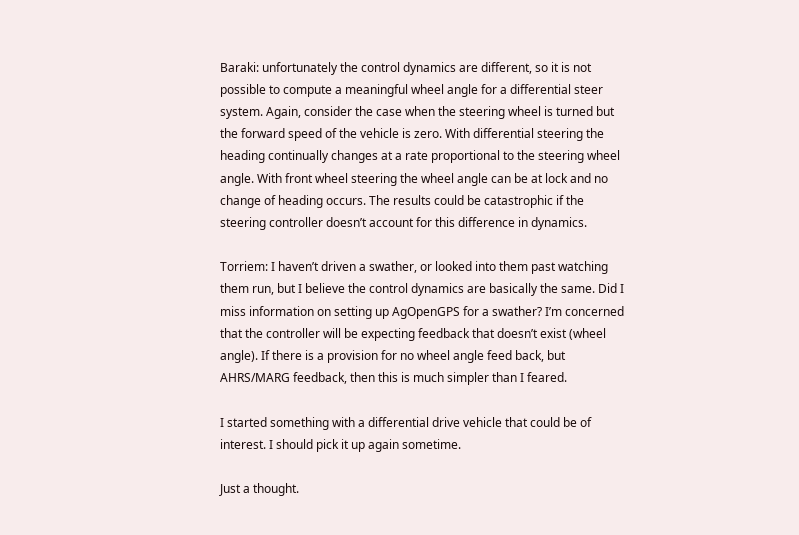Baraki: unfortunately the control dynamics are different, so it is not possible to compute a meaningful wheel angle for a differential steer system. Again, consider the case when the steering wheel is turned but the forward speed of the vehicle is zero. With differential steering the heading continually changes at a rate proportional to the steering wheel angle. With front wheel steering the wheel angle can be at lock and no change of heading occurs. The results could be catastrophic if the steering controller doesn’t account for this difference in dynamics.

Torriem: I haven’t driven a swather, or looked into them past watching them run, but I believe the control dynamics are basically the same. Did I miss information on setting up AgOpenGPS for a swather? I’m concerned that the controller will be expecting feedback that doesn’t exist (wheel angle). If there is a provision for no wheel angle feed back, but AHRS/MARG feedback, then this is much simpler than I feared.

I started something with a differential drive vehicle that could be of interest. I should pick it up again sometime.

Just a thought.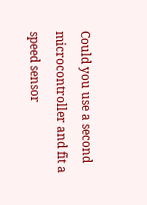Could you use a second microcontroller and fit a speed sensor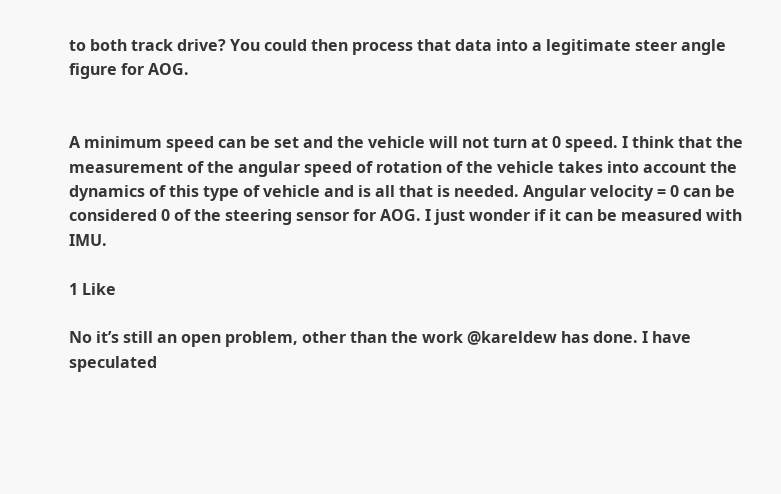to both track drive? You could then process that data into a legitimate steer angle figure for AOG.


A minimum speed can be set and the vehicle will not turn at 0 speed. I think that the measurement of the angular speed of rotation of the vehicle takes into account the dynamics of this type of vehicle and is all that is needed. Angular velocity = 0 can be considered 0 of the steering sensor for AOG. I just wonder if it can be measured with IMU.

1 Like

No it’s still an open problem, other than the work @kareldew has done. I have speculated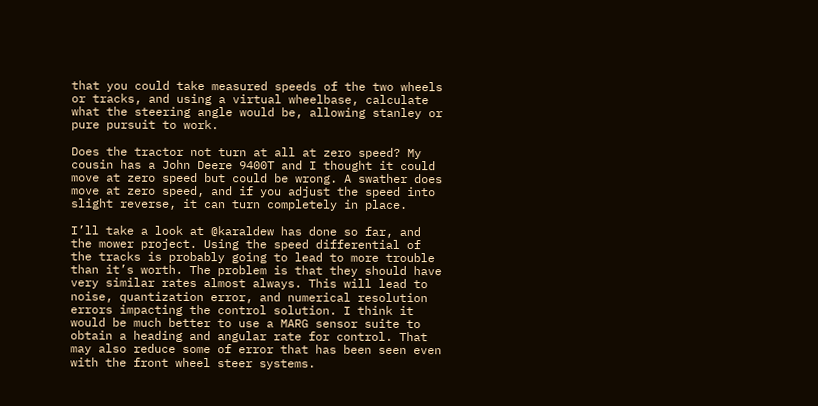that you could take measured speeds of the two wheels or tracks, and using a virtual wheelbase, calculate what the steering angle would be, allowing stanley or pure pursuit to work.

Does the tractor not turn at all at zero speed? My cousin has a John Deere 9400T and I thought it could move at zero speed but could be wrong. A swather does move at zero speed, and if you adjust the speed into slight reverse, it can turn completely in place.

I’ll take a look at @karaldew has done so far, and the mower project. Using the speed differential of the tracks is probably going to lead to more trouble than it’s worth. The problem is that they should have very similar rates almost always. This will lead to noise, quantization error, and numerical resolution errors impacting the control solution. I think it would be much better to use a MARG sensor suite to obtain a heading and angular rate for control. That may also reduce some of error that has been seen even with the front wheel steer systems.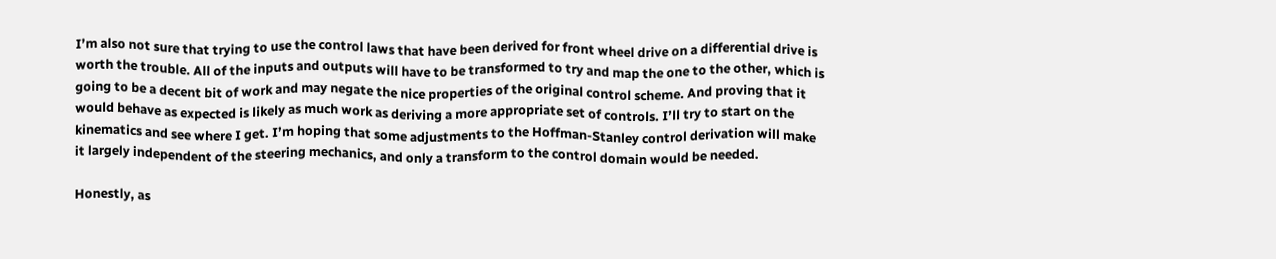I’m also not sure that trying to use the control laws that have been derived for front wheel drive on a differential drive is worth the trouble. All of the inputs and outputs will have to be transformed to try and map the one to the other, which is going to be a decent bit of work and may negate the nice properties of the original control scheme. And proving that it would behave as expected is likely as much work as deriving a more appropriate set of controls. I’ll try to start on the kinematics and see where I get. I’m hoping that some adjustments to the Hoffman-Stanley control derivation will make it largely independent of the steering mechanics, and only a transform to the control domain would be needed.

Honestly, as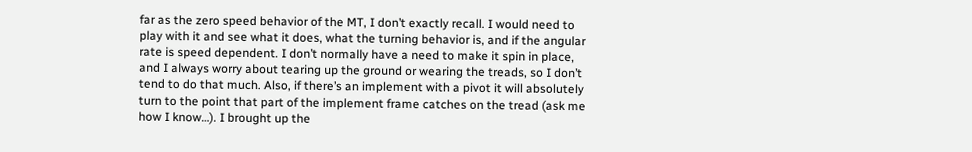far as the zero speed behavior of the MT, I don’t exactly recall. I would need to play with it and see what it does, what the turning behavior is, and if the angular rate is speed dependent. I don’t normally have a need to make it spin in place, and I always worry about tearing up the ground or wearing the treads, so I don’t tend to do that much. Also, if there’s an implement with a pivot it will absolutely turn to the point that part of the implement frame catches on the tread (ask me how I know…). I brought up the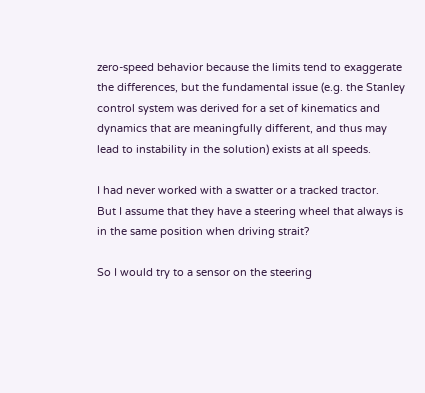zero-speed behavior because the limits tend to exaggerate the differences, but the fundamental issue (e.g. the Stanley control system was derived for a set of kinematics and dynamics that are meaningfully different, and thus may lead to instability in the solution) exists at all speeds.

I had never worked with a swatter or a tracked tractor.
But I assume that they have a steering wheel that always is in the same position when driving strait?

So I would try to a sensor on the steering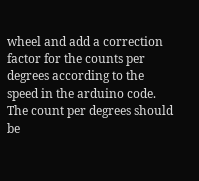wheel and add a correction factor for the counts per degrees according to the speed in the arduino code.
The count per degrees should be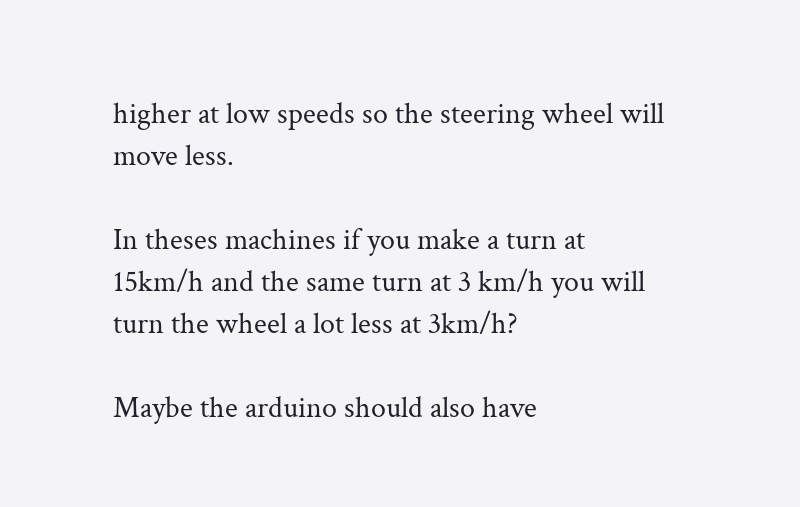higher at low speeds so the steering wheel will move less.

In theses machines if you make a turn at 15km/h and the same turn at 3 km/h you will turn the wheel a lot less at 3km/h?

Maybe the arduino should also have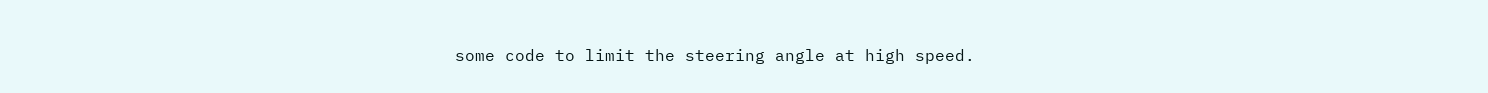some code to limit the steering angle at high speed.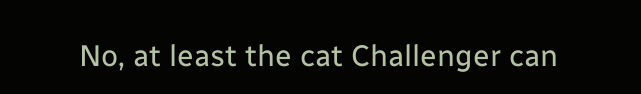No, at least the cat Challenger can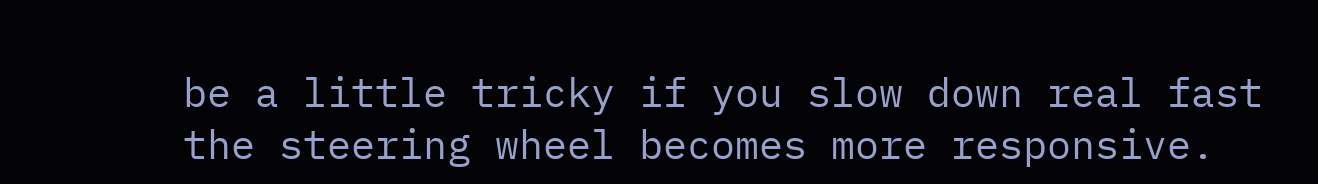be a little tricky if you slow down real fast the steering wheel becomes more responsive.